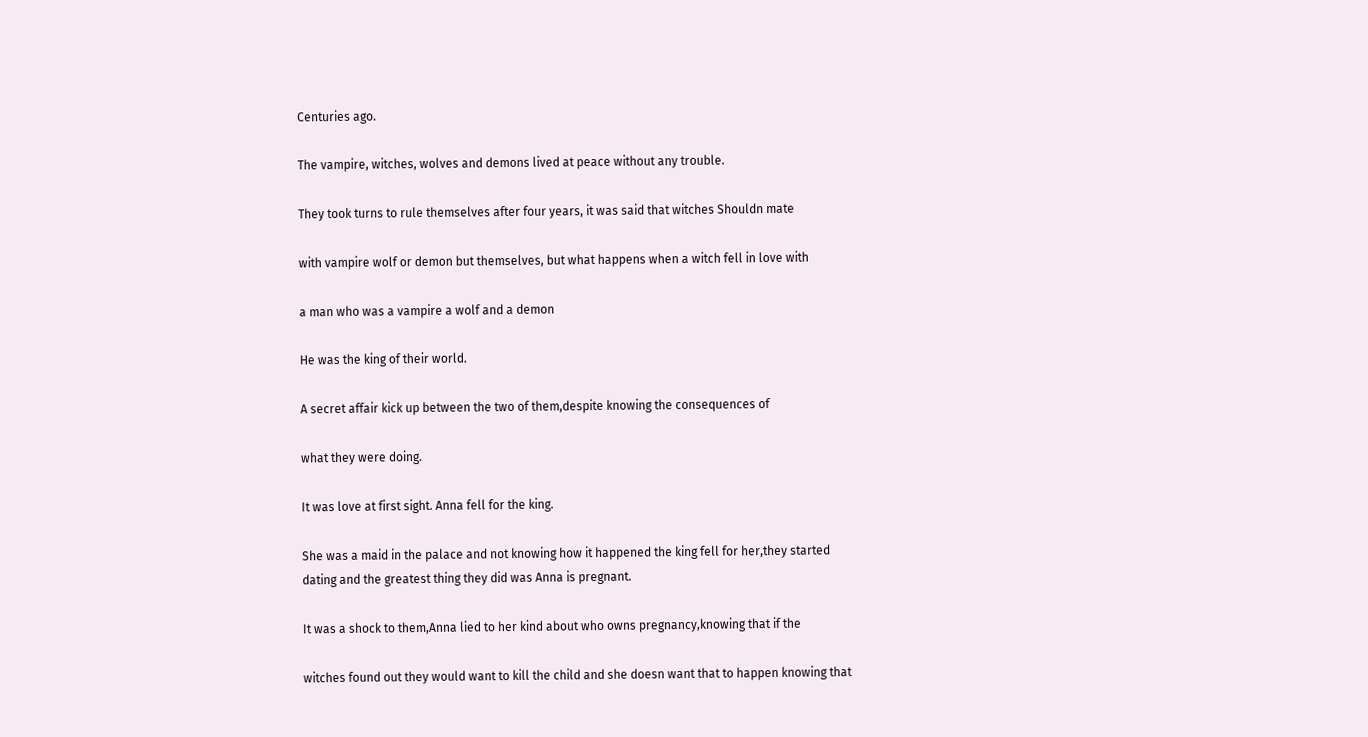Centuries ago.

The vampire, witches, wolves and demons lived at peace without any trouble.

They took turns to rule themselves after four years, it was said that witches Shouldn mate

with vampire wolf or demon but themselves, but what happens when a witch fell in love with

a man who was a vampire a wolf and a demon

He was the king of their world.

A secret affair kick up between the two of them,despite knowing the consequences of

what they were doing.

It was love at first sight. Anna fell for the king.

She was a maid in the palace and not knowing how it happened the king fell for her,they started dating and the greatest thing they did was Anna is pregnant.

It was a shock to them,Anna lied to her kind about who owns pregnancy,knowing that if the

witches found out they would want to kill the child and she doesn want that to happen knowing that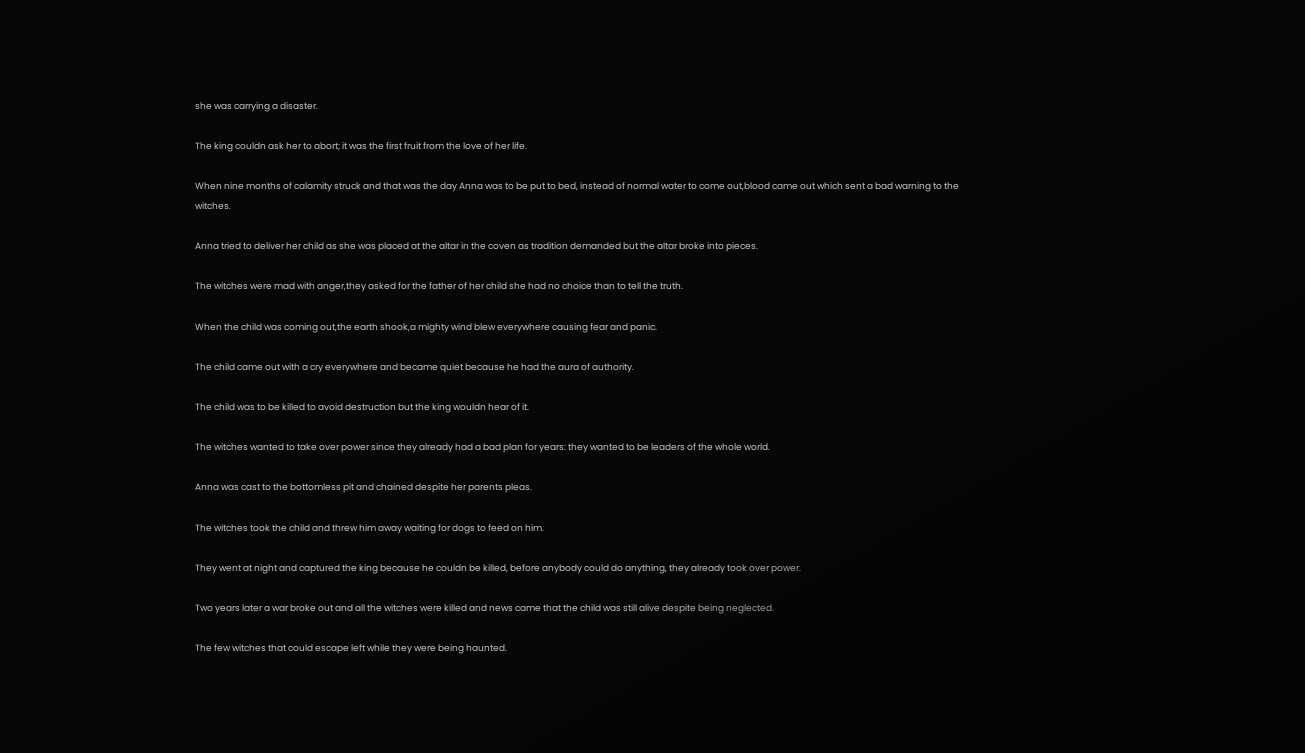she was carrying a disaster.

The king couldn ask her to abort; it was the first fruit from the love of her life.

When nine months of calamity struck and that was the day Anna was to be put to bed, instead of normal water to come out,blood came out which sent a bad warning to the witches.

Anna tried to deliver her child as she was placed at the altar in the coven as tradition demanded but the altar broke into pieces.

The witches were mad with anger,they asked for the father of her child she had no choice than to tell the truth.

When the child was coming out,the earth shook,a mighty wind blew everywhere causing fear and panic.

The child came out with a cry everywhere and became quiet because he had the aura of authority.

The child was to be killed to avoid destruction but the king wouldn hear of it.

The witches wanted to take over power since they already had a bad plan for years: they wanted to be leaders of the whole world.

Anna was cast to the bottomless pit and chained despite her parents pleas.

The witches took the child and threw him away waiting for dogs to feed on him.

They went at night and captured the king because he couldn be killed, before anybody could do anything, they already took over power.

Two years later a war broke out and all the witches were killed and news came that the child was still alive despite being neglected.

The few witches that could escape left while they were being haunted.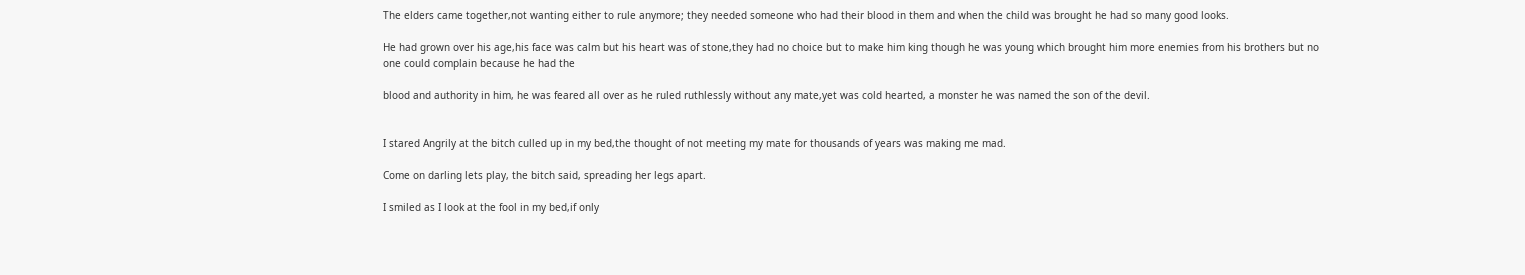The elders came together,not wanting either to rule anymore; they needed someone who had their blood in them and when the child was brought he had so many good looks.

He had grown over his age,his face was calm but his heart was of stone,they had no choice but to make him king though he was young which brought him more enemies from his brothers but no one could complain because he had the

blood and authority in him, he was feared all over as he ruled ruthlessly without any mate,yet was cold hearted, a monster he was named the son of the devil.


I stared Angrily at the bitch culled up in my bed,the thought of not meeting my mate for thousands of years was making me mad.

Come on darling lets play, the bitch said, spreading her legs apart.

I smiled as I look at the fool in my bed,if only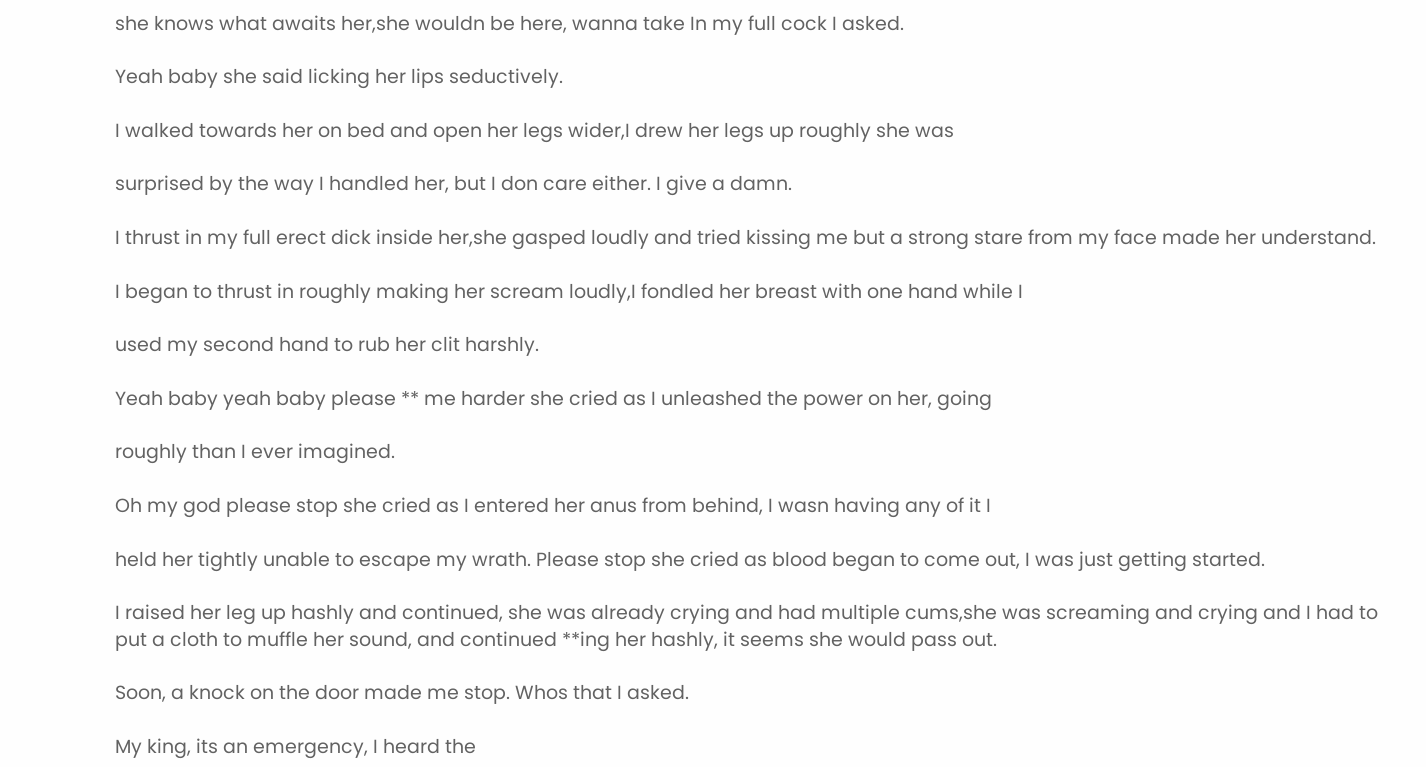she knows what awaits her,she wouldn be here, wanna take In my full cock I asked.

Yeah baby she said licking her lips seductively.

I walked towards her on bed and open her legs wider,I drew her legs up roughly she was

surprised by the way I handled her, but I don care either. I give a damn.

I thrust in my full erect dick inside her,she gasped loudly and tried kissing me but a strong stare from my face made her understand.

I began to thrust in roughly making her scream loudly,I fondled her breast with one hand while I

used my second hand to rub her clit harshly.

Yeah baby yeah baby please ** me harder she cried as I unleashed the power on her, going

roughly than I ever imagined.

Oh my god please stop she cried as I entered her anus from behind, I wasn having any of it I

held her tightly unable to escape my wrath. Please stop she cried as blood began to come out, I was just getting started.

I raised her leg up hashly and continued, she was already crying and had multiple cums,she was screaming and crying and I had to put a cloth to muffle her sound, and continued **ing her hashly, it seems she would pass out.

Soon, a knock on the door made me stop. Whos that I asked.

My king, its an emergency, I heard the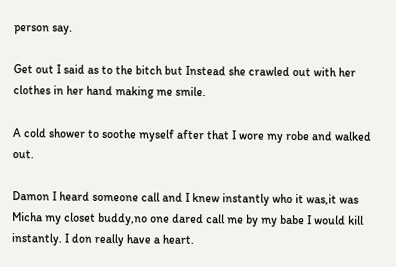person say.

Get out I said as to the bitch but Instead she crawled out with her clothes in her hand making me smile.

A cold shower to soothe myself after that I wore my robe and walked out.

Damon I heard someone call and I knew instantly who it was,it was Micha my closet buddy,no one dared call me by my babe I would kill instantly. I don really have a heart.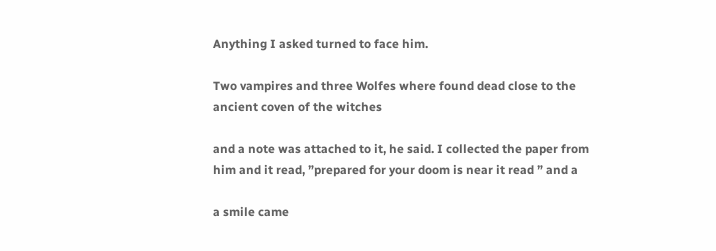Anything I asked turned to face him.

Two vampires and three Wolfes where found dead close to the ancient coven of the witches

and a note was attached to it, he said. I collected the paper from him and it read, ”prepared for your doom is near it read ” and a

a smile came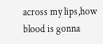across my lips,how blood is gonna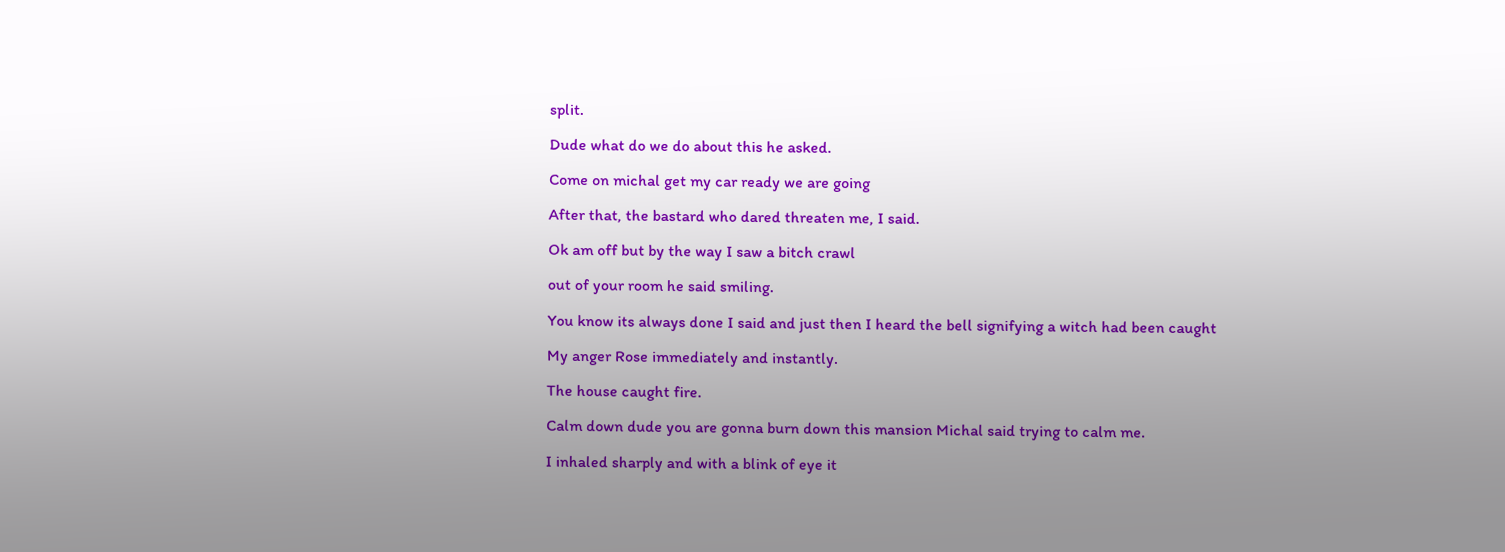split.

Dude what do we do about this he asked.

Come on michal get my car ready we are going

After that, the bastard who dared threaten me, I said.

Ok am off but by the way I saw a bitch crawl

out of your room he said smiling.

You know its always done I said and just then I heard the bell signifying a witch had been caught

My anger Rose immediately and instantly.

The house caught fire.

Calm down dude you are gonna burn down this mansion Michal said trying to calm me.

I inhaled sharply and with a blink of eye it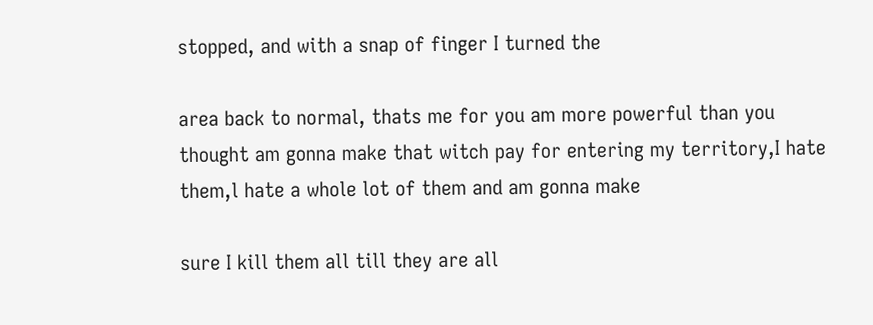stopped, and with a snap of finger I turned the

area back to normal, thats me for you am more powerful than you thought am gonna make that witch pay for entering my territory,I hate them,l hate a whole lot of them and am gonna make

sure I kill them all till they are all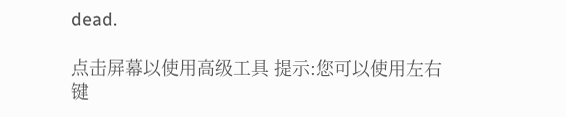dead.

点击屏幕以使用高级工具 提示:您可以使用左右键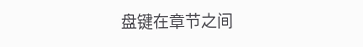盘键在章节之间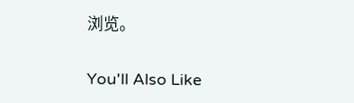浏览。

You'll Also Like